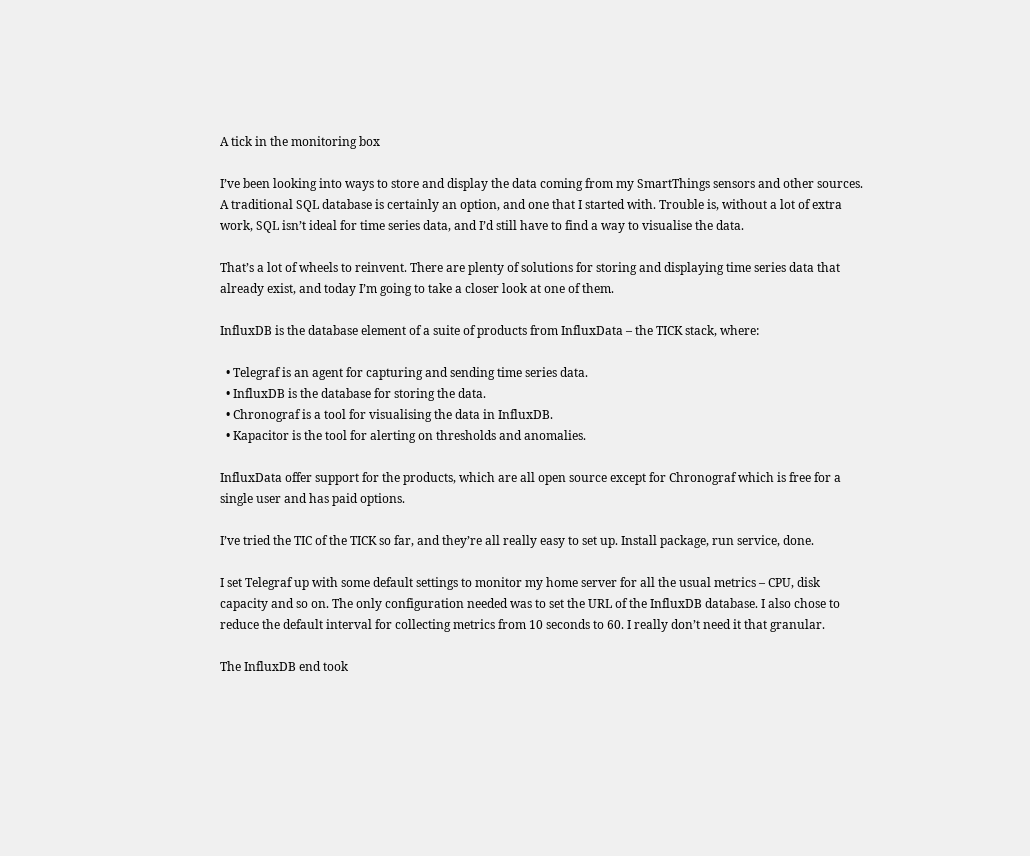A tick in the monitoring box

I’ve been looking into ways to store and display the data coming from my SmartThings sensors and other sources. A traditional SQL database is certainly an option, and one that I started with. Trouble is, without a lot of extra work, SQL isn’t ideal for time series data, and I’d still have to find a way to visualise the data.

That’s a lot of wheels to reinvent. There are plenty of solutions for storing and displaying time series data that already exist, and today I’m going to take a closer look at one of them.

InfluxDB is the database element of a suite of products from InfluxData – the TICK stack, where:

  • Telegraf is an agent for capturing and sending time series data.
  • InfluxDB is the database for storing the data.
  • Chronograf is a tool for visualising the data in InfluxDB.
  • Kapacitor is the tool for alerting on thresholds and anomalies.

InfluxData offer support for the products, which are all open source except for Chronograf which is free for a single user and has paid options.

I’ve tried the TIC of the TICK so far, and they’re all really easy to set up. Install package, run service, done.

I set Telegraf up with some default settings to monitor my home server for all the usual metrics – CPU, disk capacity and so on. The only configuration needed was to set the URL of the InfluxDB database. I also chose to reduce the default interval for collecting metrics from 10 seconds to 60. I really don’t need it that granular.

The InfluxDB end took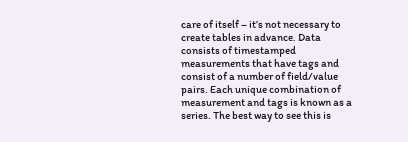care of itself – it’s not necessary to create tables in advance. Data consists of timestamped measurements that have tags and consist of a number of field/value pairs. Each unique combination of measurement and tags is known as a series. The best way to see this is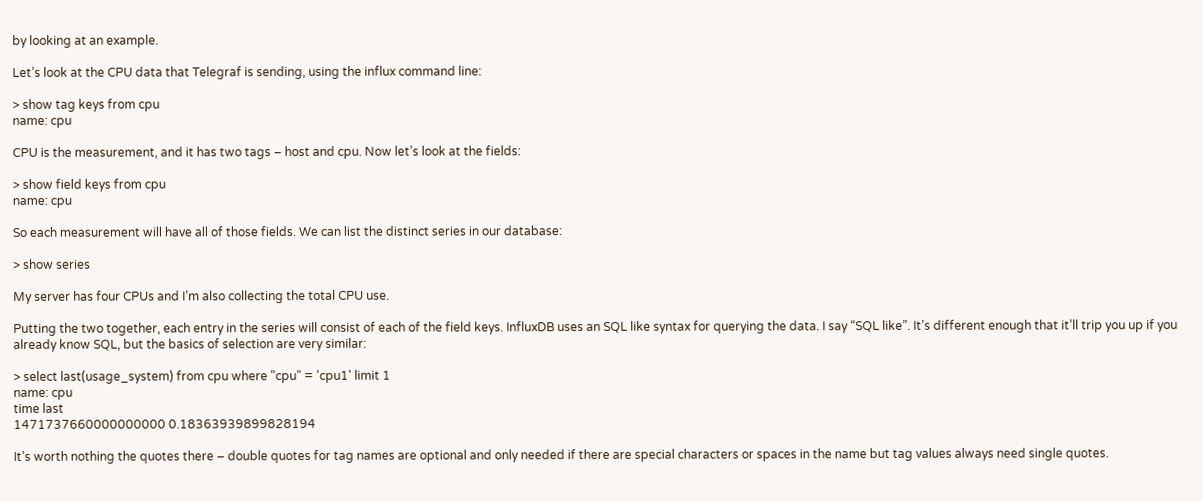by looking at an example.

Let’s look at the CPU data that Telegraf is sending, using the influx command line:

> show tag keys from cpu
name: cpu

CPU is the measurement, and it has two tags – host and cpu. Now let’s look at the fields:

> show field keys from cpu
name: cpu

So each measurement will have all of those fields. We can list the distinct series in our database:

> show series

My server has four CPUs and I’m also collecting the total CPU use.

Putting the two together, each entry in the series will consist of each of the field keys. InfluxDB uses an SQL like syntax for querying the data. I say “SQL like”. It’s different enough that it’ll trip you up if you already know SQL, but the basics of selection are very similar:

> select last(usage_system) from cpu where "cpu" = 'cpu1' limit 1
name: cpu
time last
1471737660000000000 0.18363939899828194

It’s worth nothing the quotes there – double quotes for tag names are optional and only needed if there are special characters or spaces in the name but tag values always need single quotes.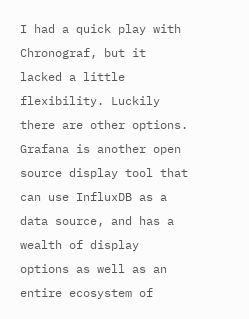I had a quick play with Chronograf, but it lacked a little flexibility. Luckily there are other options. Grafana is another open source display tool that can use InfluxDB as a data source, and has a wealth of display options as well as an entire ecosystem of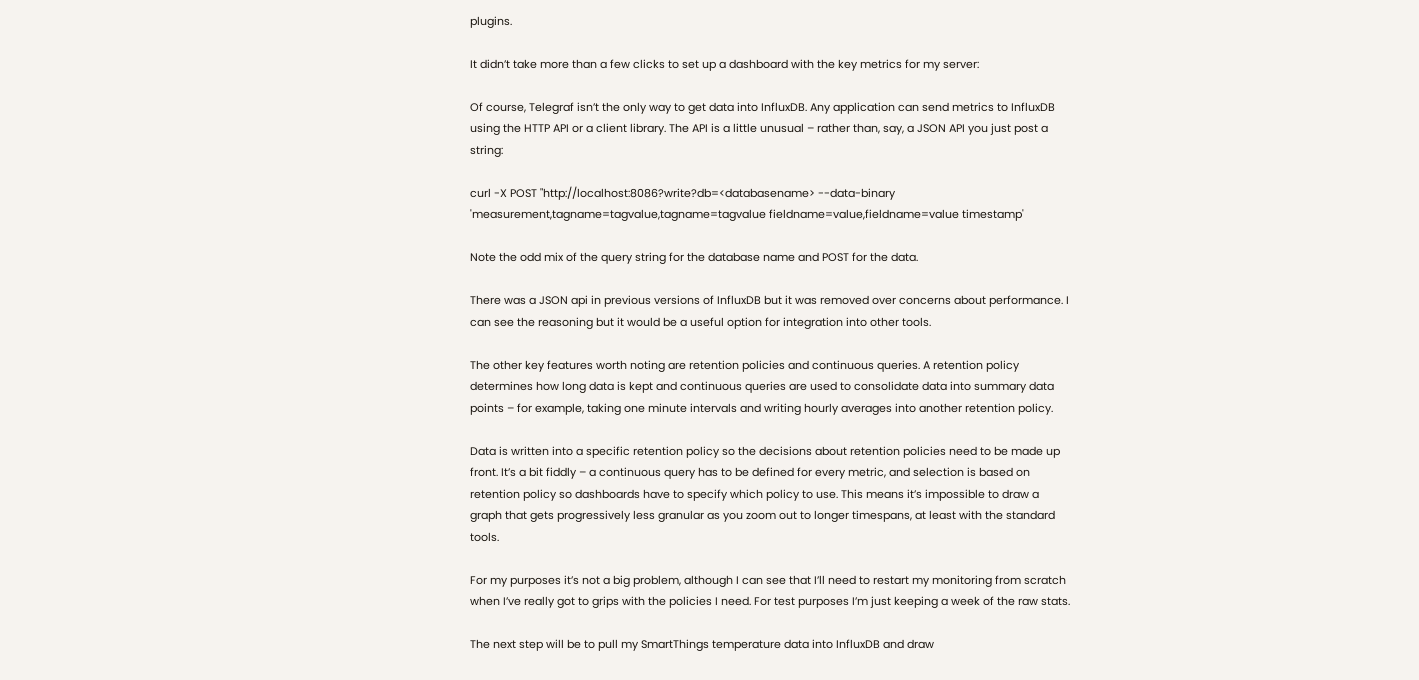plugins.

It didn’t take more than a few clicks to set up a dashboard with the key metrics for my server:

Of course, Telegraf isn’t the only way to get data into InfluxDB. Any application can send metrics to InfluxDB using the HTTP API or a client library. The API is a little unusual – rather than, say, a JSON API you just post a string:

curl -X POST "http://localhost:8086?write?db=<databasename> --data-binary 'measurement,tagname=tagvalue,tagname=tagvalue fieldname=value,fieldname=value timestamp'

Note the odd mix of the query string for the database name and POST for the data.

There was a JSON api in previous versions of InfluxDB but it was removed over concerns about performance. I can see the reasoning but it would be a useful option for integration into other tools.

The other key features worth noting are retention policies and continuous queries. A retention policy determines how long data is kept and continuous queries are used to consolidate data into summary data points – for example, taking one minute intervals and writing hourly averages into another retention policy.

Data is written into a specific retention policy so the decisions about retention policies need to be made up front. It’s a bit fiddly – a continuous query has to be defined for every metric, and selection is based on retention policy so dashboards have to specify which policy to use. This means it’s impossible to draw a graph that gets progressively less granular as you zoom out to longer timespans, at least with the standard tools.

For my purposes it’s not a big problem, although I can see that I’ll need to restart my monitoring from scratch when I’ve really got to grips with the policies I need. For test purposes I’m just keeping a week of the raw stats.

The next step will be to pull my SmartThings temperature data into InfluxDB and draw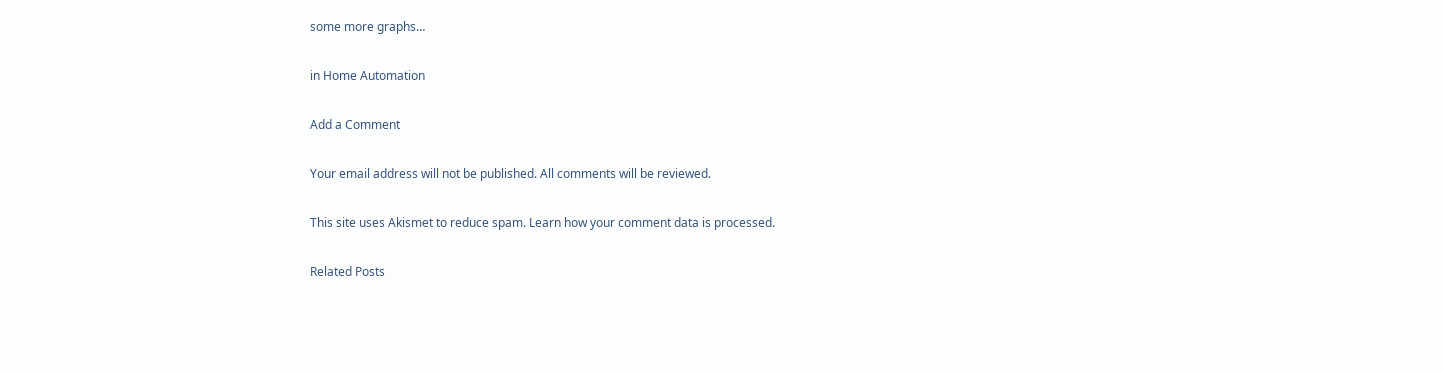some more graphs…

in Home Automation

Add a Comment

Your email address will not be published. All comments will be reviewed.

This site uses Akismet to reduce spam. Learn how your comment data is processed.

Related Posts